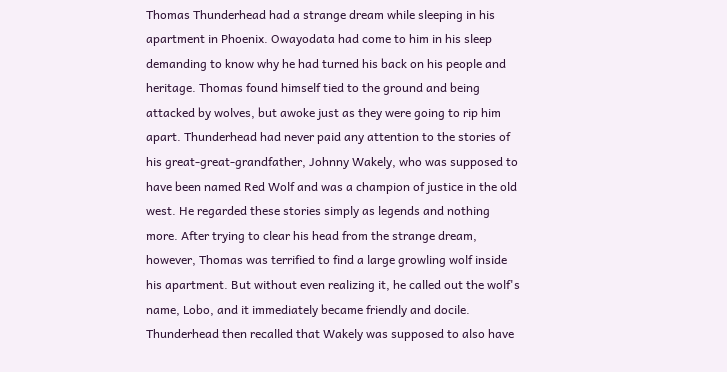Thomas Thunderhead had a strange dream while sleeping in his apartment in Phoenix. Owayodata had come to him in his sleep demanding to know why he had turned his back on his people and heritage. Thomas found himself tied to the ground and being attacked by wolves, but awoke just as they were going to rip him apart. Thunderhead had never paid any attention to the stories of his great-great-grandfather, Johnny Wakely, who was supposed to have been named Red Wolf and was a champion of justice in the old west. He regarded these stories simply as legends and nothing more. After trying to clear his head from the strange dream, however, Thomas was terrified to find a large growling wolf inside his apartment. But without even realizing it, he called out the wolf's name, Lobo, and it immediately became friendly and docile. Thunderhead then recalled that Wakely was supposed to also have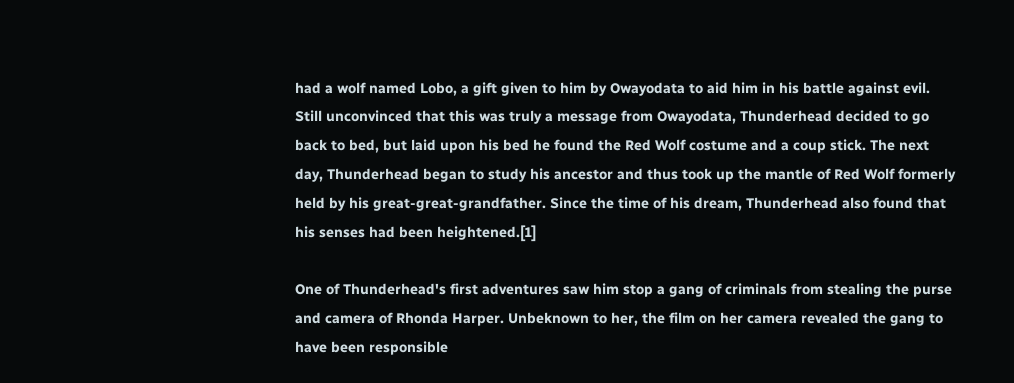had a wolf named Lobo, a gift given to him by Owayodata to aid him in his battle against evil. Still unconvinced that this was truly a message from Owayodata, Thunderhead decided to go back to bed, but laid upon his bed he found the Red Wolf costume and a coup stick. The next day, Thunderhead began to study his ancestor and thus took up the mantle of Red Wolf formerly held by his great-great-grandfather. Since the time of his dream, Thunderhead also found that his senses had been heightened.[1]

One of Thunderhead's first adventures saw him stop a gang of criminals from stealing the purse and camera of Rhonda Harper. Unbeknown to her, the film on her camera revealed the gang to have been responsible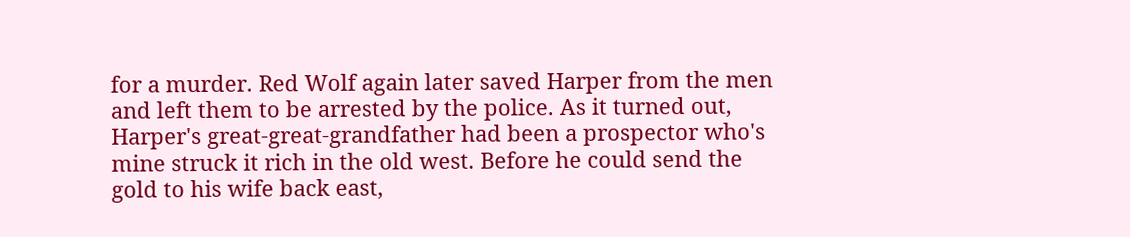for a murder. Red Wolf again later saved Harper from the men and left them to be arrested by the police. As it turned out, Harper's great-great-grandfather had been a prospector who's mine struck it rich in the old west. Before he could send the gold to his wife back east,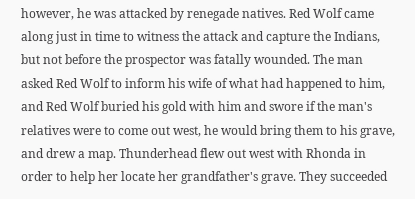however, he was attacked by renegade natives. Red Wolf came along just in time to witness the attack and capture the Indians, but not before the prospector was fatally wounded. The man asked Red Wolf to inform his wife of what had happened to him, and Red Wolf buried his gold with him and swore if the man's relatives were to come out west, he would bring them to his grave, and drew a map. Thunderhead flew out west with Rhonda in order to help her locate her grandfather's grave. They succeeded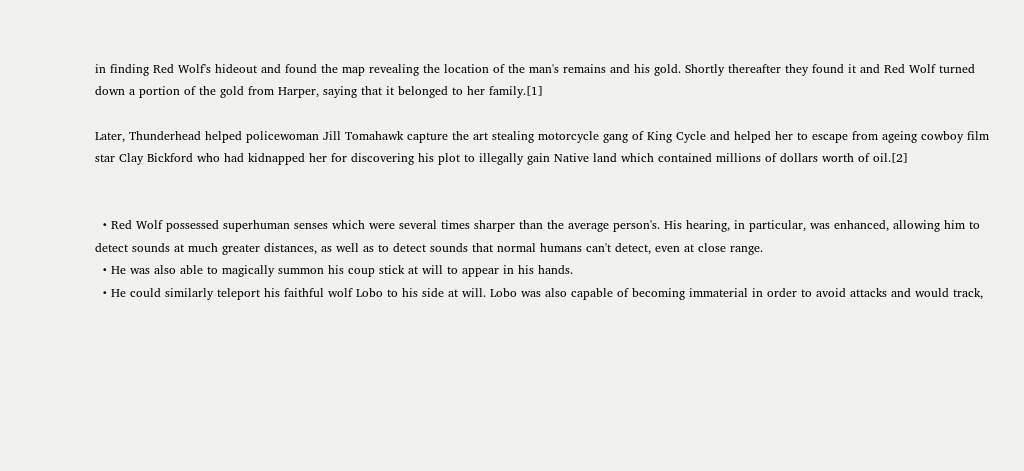in finding Red Wolf's hideout and found the map revealing the location of the man's remains and his gold. Shortly thereafter they found it and Red Wolf turned down a portion of the gold from Harper, saying that it belonged to her family.[1]

Later, Thunderhead helped policewoman Jill Tomahawk capture the art stealing motorcycle gang of King Cycle and helped her to escape from ageing cowboy film star Clay Bickford who had kidnapped her for discovering his plot to illegally gain Native land which contained millions of dollars worth of oil.[2]


  • Red Wolf possessed superhuman senses which were several times sharper than the average person's. His hearing, in particular, was enhanced, allowing him to detect sounds at much greater distances, as well as to detect sounds that normal humans can't detect, even at close range.
  • He was also able to magically summon his coup stick at will to appear in his hands.
  • He could similarly teleport his faithful wolf Lobo to his side at will. Lobo was also capable of becoming immaterial in order to avoid attacks and would track,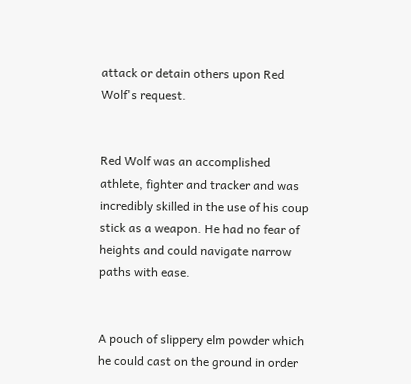attack or detain others upon Red Wolf's request.


Red Wolf was an accomplished athlete, fighter and tracker and was incredibly skilled in the use of his coup stick as a weapon. He had no fear of heights and could navigate narrow paths with ease.


A pouch of slippery elm powder which he could cast on the ground in order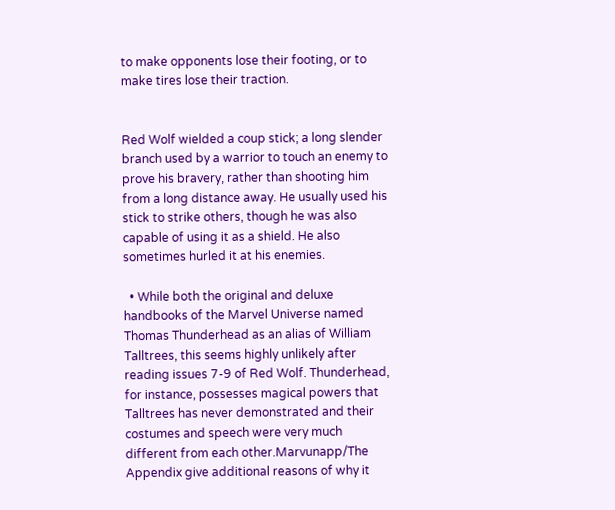to make opponents lose their footing, or to make tires lose their traction.


Red Wolf wielded a coup stick; a long slender branch used by a warrior to touch an enemy to prove his bravery, rather than shooting him from a long distance away. He usually used his stick to strike others, though he was also capable of using it as a shield. He also sometimes hurled it at his enemies.

  • While both the original and deluxe handbooks of the Marvel Universe named Thomas Thunderhead as an alias of William Talltrees, this seems highly unlikely after reading issues 7-9 of Red Wolf. Thunderhead, for instance, possesses magical powers that Talltrees has never demonstrated and their costumes and speech were very much different from each other.Marvunapp/The Appendix give additional reasons of why it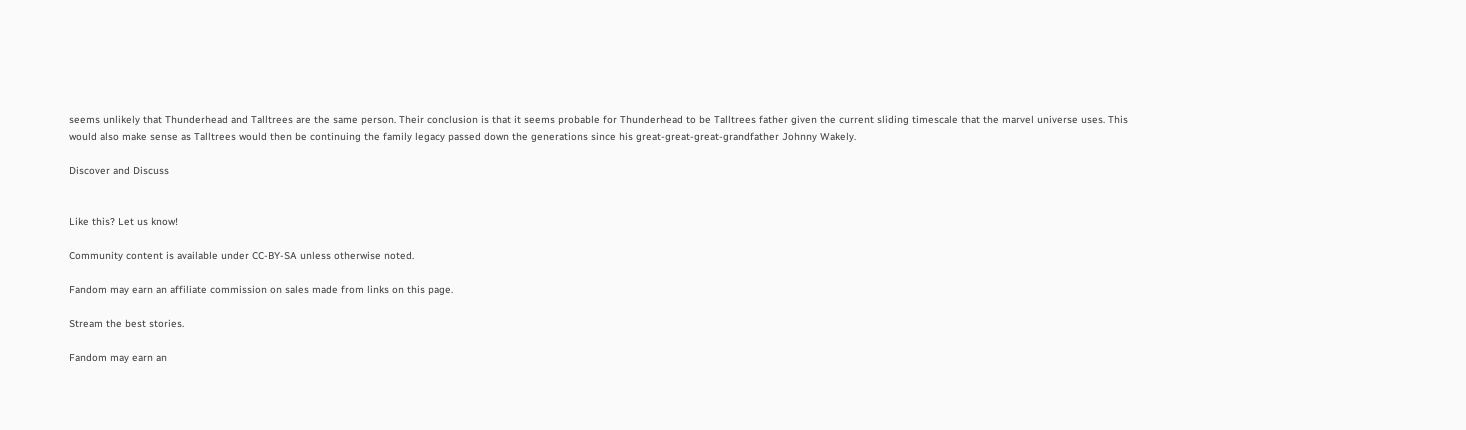seems unlikely that Thunderhead and Talltrees are the same person. Their conclusion is that it seems probable for Thunderhead to be Talltrees father given the current sliding timescale that the marvel universe uses. This would also make sense as Talltrees would then be continuing the family legacy passed down the generations since his great-great-great-grandfather Johnny Wakely.

Discover and Discuss


Like this? Let us know!

Community content is available under CC-BY-SA unless otherwise noted.

Fandom may earn an affiliate commission on sales made from links on this page.

Stream the best stories.

Fandom may earn an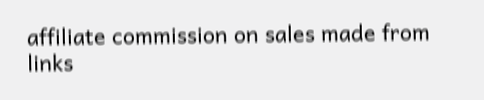affiliate commission on sales made from links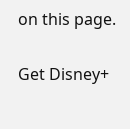on this page.

Get Disney+